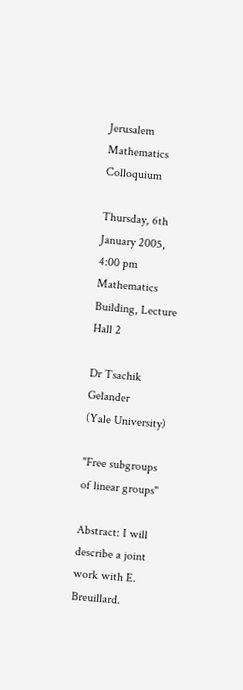Jerusalem Mathematics Colloquium

Thursday, 6th January 2005, 4:00 pm
Mathematics Building, Lecture Hall 2

Dr Tsachik Gelander
(Yale University)

"Free subgroups of linear groups"

Abstract: I will describe a joint work with E. Breuillard.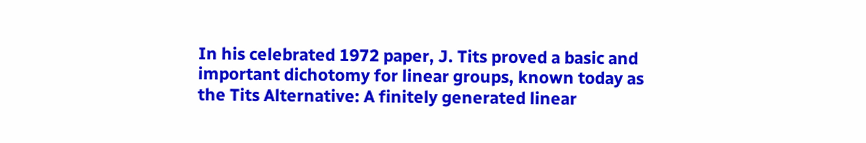In his celebrated 1972 paper, J. Tits proved a basic and important dichotomy for linear groups, known today as the Tits Alternative: A finitely generated linear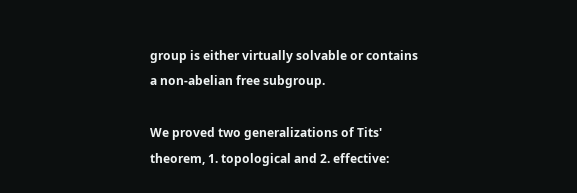group is either virtually solvable or contains a non-abelian free subgroup.

We proved two generalizations of Tits' theorem, 1. topological and 2. effective: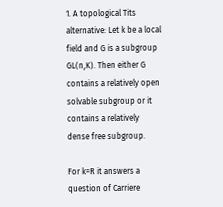1. A topological Tits alternative: Let k be a local field and G is a subgroup GL(n,K). Then either G contains a relatively open solvable subgroup or it contains a relatively dense free subgroup.

For k=R it answers a question of Carriere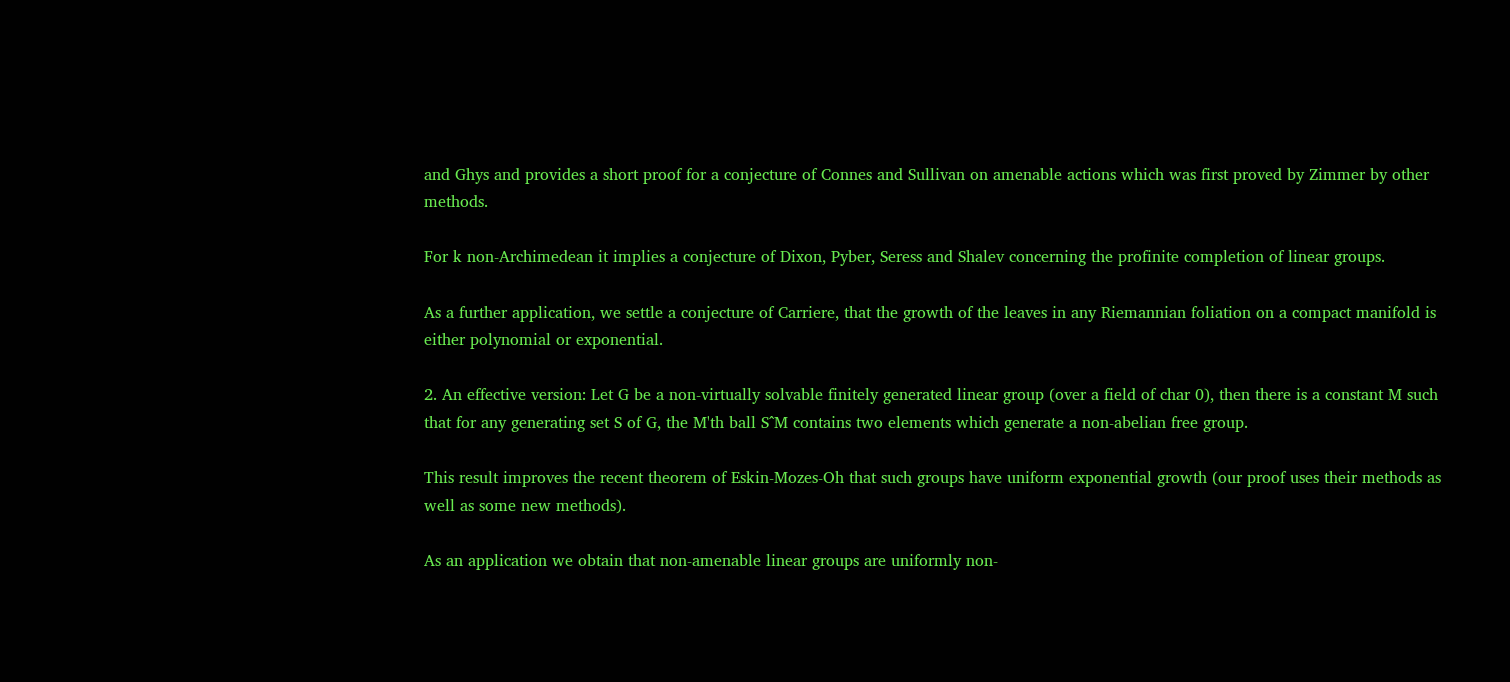and Ghys and provides a short proof for a conjecture of Connes and Sullivan on amenable actions which was first proved by Zimmer by other methods.

For k non-Archimedean it implies a conjecture of Dixon, Pyber, Seress and Shalev concerning the profinite completion of linear groups.

As a further application, we settle a conjecture of Carriere, that the growth of the leaves in any Riemannian foliation on a compact manifold is either polynomial or exponential.

2. An effective version: Let G be a non-virtually solvable finitely generated linear group (over a field of char 0), then there is a constant M such that for any generating set S of G, the M'th ball S^M contains two elements which generate a non-abelian free group.

This result improves the recent theorem of Eskin-Mozes-Oh that such groups have uniform exponential growth (our proof uses their methods as well as some new methods).

As an application we obtain that non-amenable linear groups are uniformly non-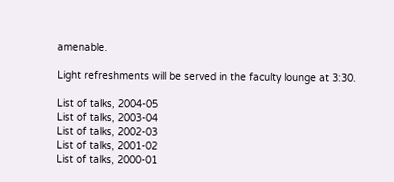amenable.

Light refreshments will be served in the faculty lounge at 3:30.

List of talks, 2004-05
List of talks, 2003-04
List of talks, 2002-03
List of talks, 2001-02
List of talks, 2000-01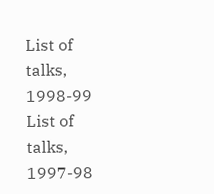List of talks, 1998-99
List of talks, 1997-98